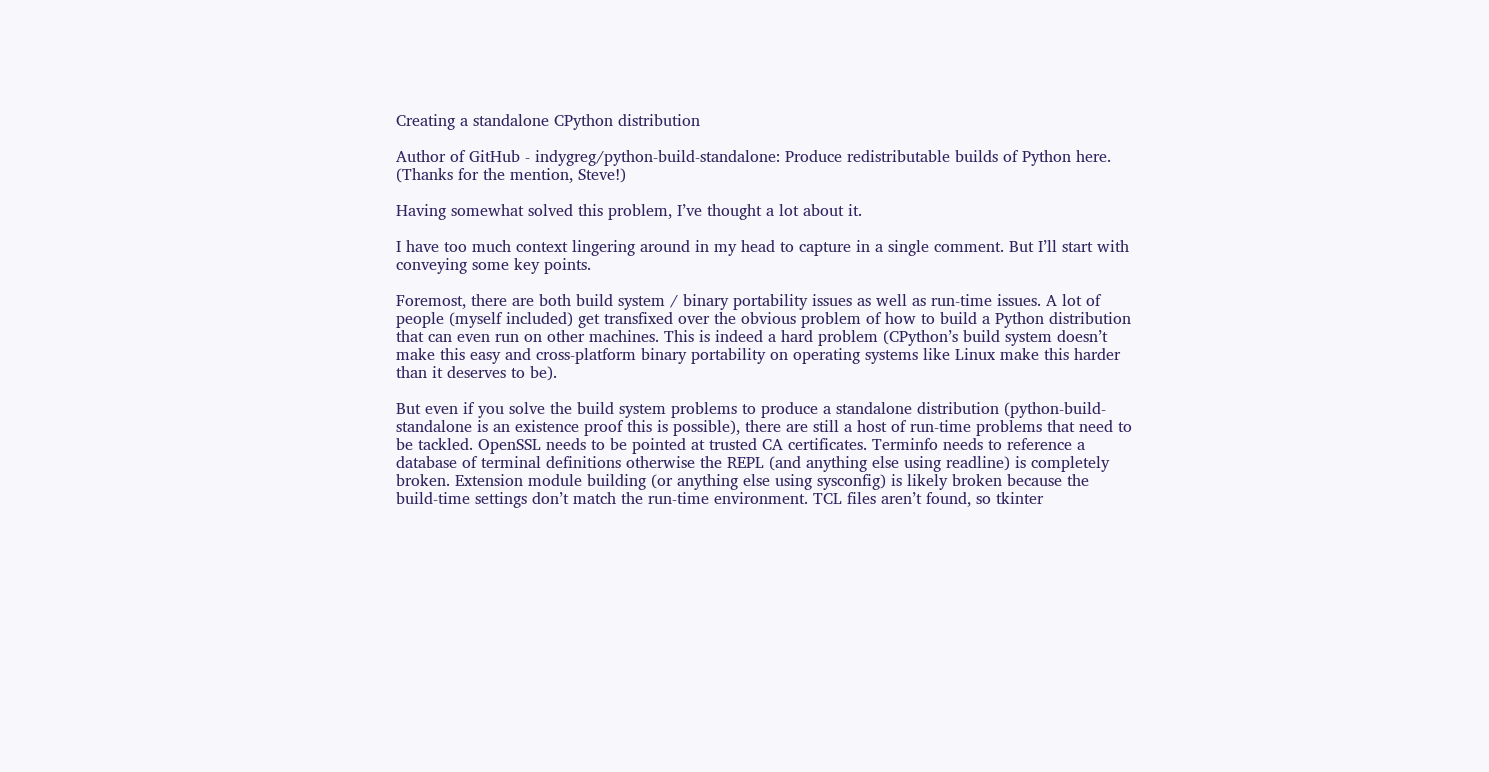Creating a standalone CPython distribution

Author of GitHub - indygreg/python-build-standalone: Produce redistributable builds of Python here. (Thanks for the mention, Steve!)

Having somewhat solved this problem, I’ve thought a lot about it.

I have too much context lingering around in my head to capture in a single comment. But I’ll start with conveying some key points.

Foremost, there are both build system / binary portability issues as well as run-time issues. A lot of people (myself included) get transfixed over the obvious problem of how to build a Python distribution that can even run on other machines. This is indeed a hard problem (CPython’s build system doesn’t make this easy and cross-platform binary portability on operating systems like Linux make this harder than it deserves to be).

But even if you solve the build system problems to produce a standalone distribution (python-build-standalone is an existence proof this is possible), there are still a host of run-time problems that need to be tackled. OpenSSL needs to be pointed at trusted CA certificates. Terminfo needs to reference a database of terminal definitions otherwise the REPL (and anything else using readline) is completely broken. Extension module building (or anything else using sysconfig) is likely broken because the build-time settings don’t match the run-time environment. TCL files aren’t found, so tkinter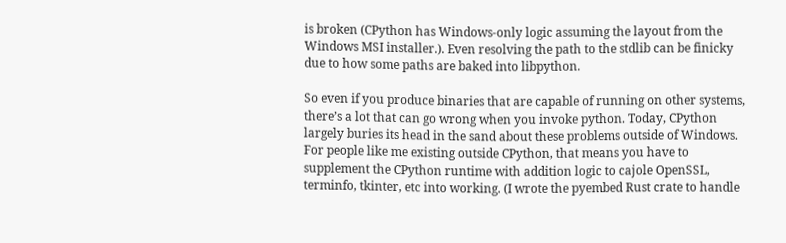is broken (CPython has Windows-only logic assuming the layout from the Windows MSI installer.). Even resolving the path to the stdlib can be finicky due to how some paths are baked into libpython.

So even if you produce binaries that are capable of running on other systems, there’s a lot that can go wrong when you invoke python. Today, CPython largely buries its head in the sand about these problems outside of Windows. For people like me existing outside CPython, that means you have to supplement the CPython runtime with addition logic to cajole OpenSSL, terminfo, tkinter, etc into working. (I wrote the pyembed Rust crate to handle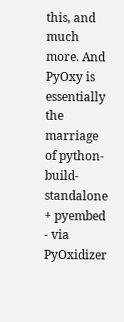this, and much more. And PyOxy is essentially the marriage of python-build-standalone + pyembed - via PyOxidizer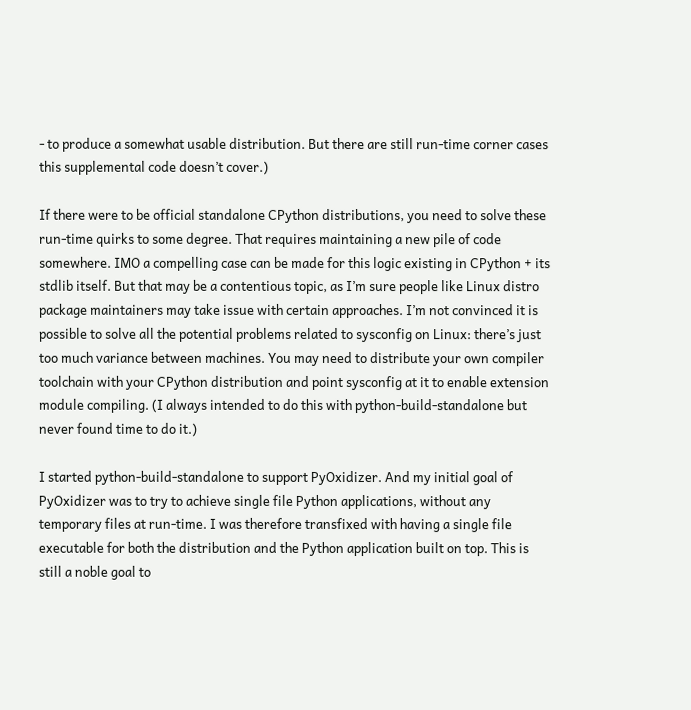- to produce a somewhat usable distribution. But there are still run-time corner cases this supplemental code doesn’t cover.)

If there were to be official standalone CPython distributions, you need to solve these run-time quirks to some degree. That requires maintaining a new pile of code somewhere. IMO a compelling case can be made for this logic existing in CPython + its stdlib itself. But that may be a contentious topic, as I’m sure people like Linux distro package maintainers may take issue with certain approaches. I’m not convinced it is possible to solve all the potential problems related to sysconfig on Linux: there’s just too much variance between machines. You may need to distribute your own compiler toolchain with your CPython distribution and point sysconfig at it to enable extension module compiling. (I always intended to do this with python-build-standalone but never found time to do it.)

I started python-build-standalone to support PyOxidizer. And my initial goal of PyOxidizer was to try to achieve single file Python applications, without any temporary files at run-time. I was therefore transfixed with having a single file executable for both the distribution and the Python application built on top. This is still a noble goal to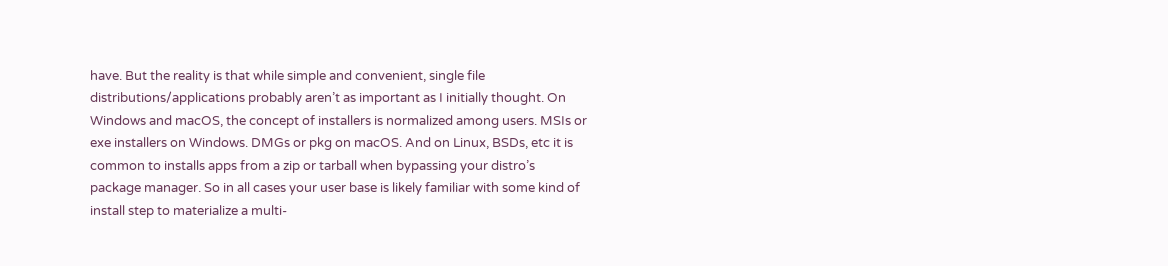have. But the reality is that while simple and convenient, single file distributions/applications probably aren’t as important as I initially thought. On Windows and macOS, the concept of installers is normalized among users. MSIs or exe installers on Windows. DMGs or pkg on macOS. And on Linux, BSDs, etc it is common to installs apps from a zip or tarball when bypassing your distro’s package manager. So in all cases your user base is likely familiar with some kind of install step to materialize a multi-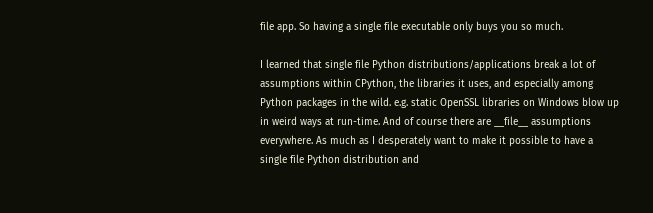file app. So having a single file executable only buys you so much.

I learned that single file Python distributions/applications break a lot of assumptions within CPython, the libraries it uses, and especially among Python packages in the wild. e.g. static OpenSSL libraries on Windows blow up in weird ways at run-time. And of course there are __file__ assumptions everywhere. As much as I desperately want to make it possible to have a single file Python distribution and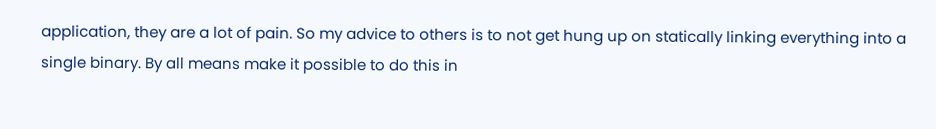application, they are a lot of pain. So my advice to others is to not get hung up on statically linking everything into a single binary. By all means make it possible to do this in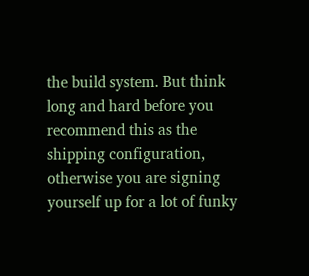the build system. But think long and hard before you recommend this as the shipping configuration, otherwise you are signing yourself up for a lot of funky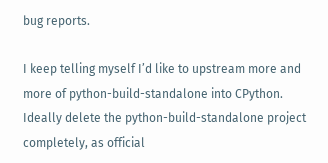bug reports.

I keep telling myself I’d like to upstream more and more of python-build-standalone into CPython. Ideally delete the python-build-standalone project completely, as official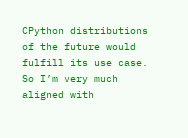CPython distributions of the future would fulfill its use case. So I’m very much aligned with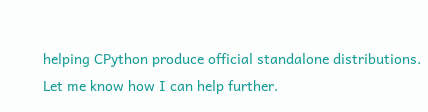helping CPython produce official standalone distributions. Let me know how I can help further.